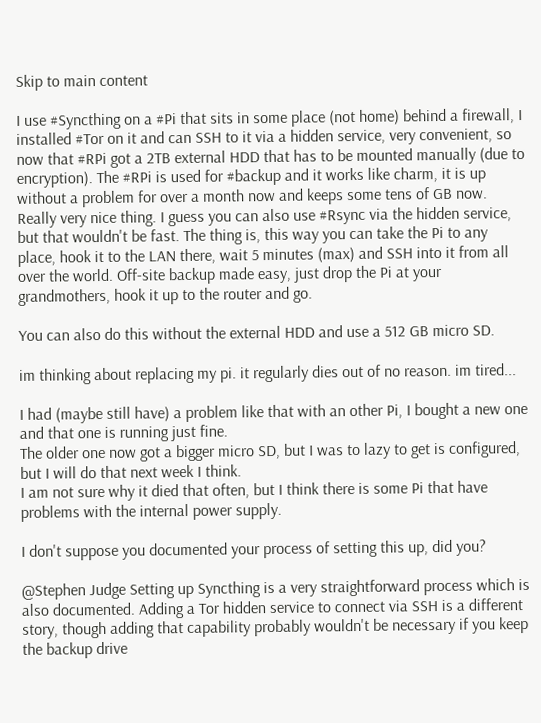Skip to main content

I use #Syncthing on a #Pi that sits in some place (not home) behind a firewall, I installed #Tor on it and can SSH to it via a hidden service, very convenient, so now that #RPi got a 2TB external HDD that has to be mounted manually (due to encryption). The #RPi is used for #backup and it works like charm, it is up without a problem for over a month now and keeps some tens of GB now.
Really very nice thing. I guess you can also use #Rsync via the hidden service, but that wouldn't be fast. The thing is, this way you can take the Pi to any place, hook it to the LAN there, wait 5 minutes (max) and SSH into it from all over the world. Off-site backup made easy, just drop the Pi at your grandmothers, hook it up to the router and go.

You can also do this without the external HDD and use a 512 GB micro SD.

im thinking about replacing my pi. it regularly dies out of no reason. im tired...

I had (maybe still have) a problem like that with an other Pi, I bought a new one and that one is running just fine.
The older one now got a bigger micro SD, but I was to lazy to get is configured, but I will do that next week I think.
I am not sure why it died that often, but I think there is some Pi that have problems with the internal power supply.

I don't suppose you documented your process of setting this up, did you?

@Stephen Judge Setting up Syncthing is a very straightforward process which is also documented. Adding a Tor hidden service to connect via SSH is a different story, though adding that capability probably wouldn't be necessary if you keep the backup drive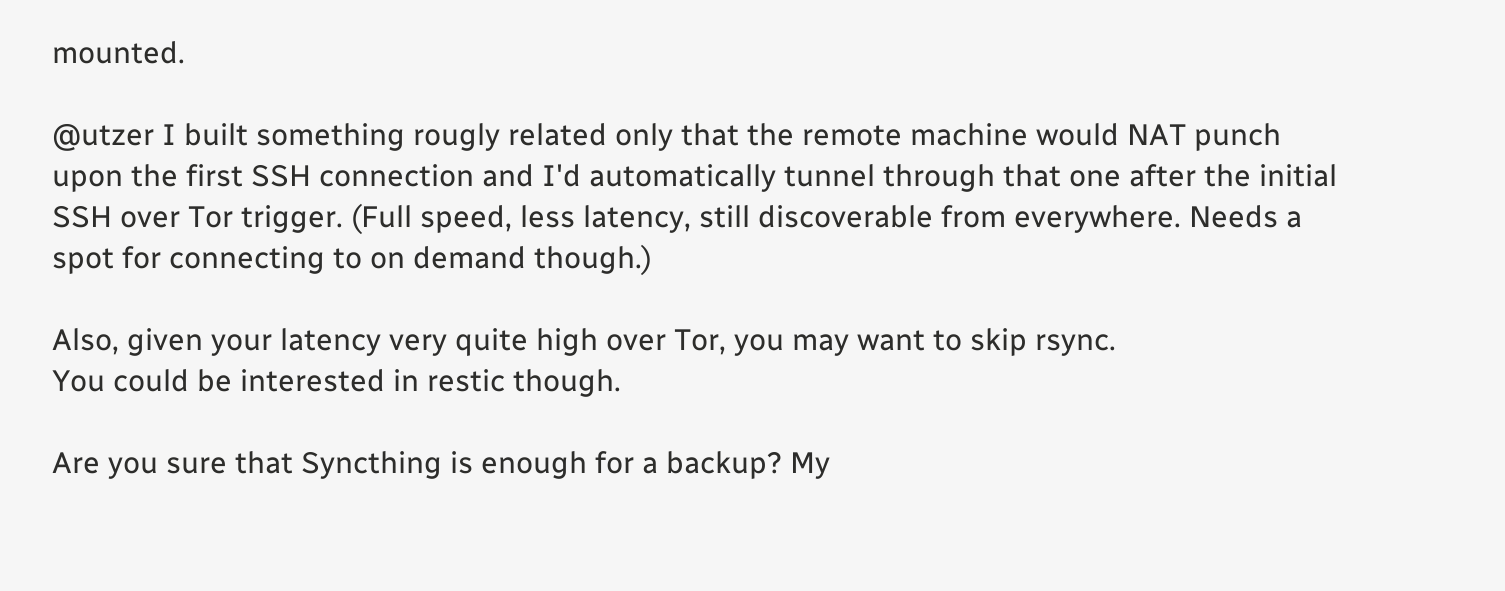mounted.

@utzer I built something rougly related only that the remote machine would NAT punch upon the first SSH connection and I'd automatically tunnel through that one after the initial SSH over Tor trigger. (Full speed, less latency, still discoverable from everywhere. Needs a spot for connecting to on demand though.)

Also, given your latency very quite high over Tor, you may want to skip rsync.
You could be interested in restic though.

Are you sure that Syncthing is enough for a backup? My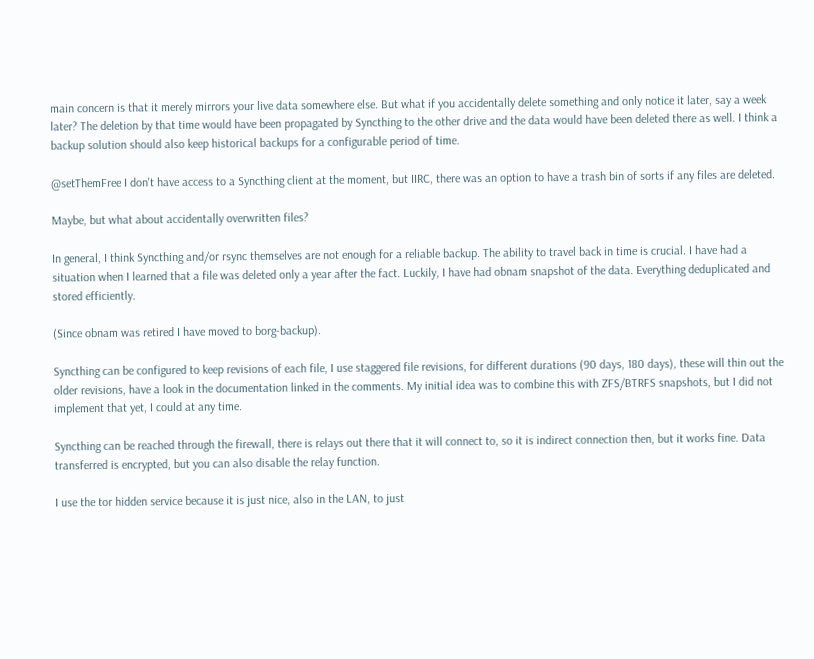main concern is that it merely mirrors your live data somewhere else. But what if you accidentally delete something and only notice it later, say a week later? The deletion by that time would have been propagated by Syncthing to the other drive and the data would have been deleted there as well. I think a backup solution should also keep historical backups for a configurable period of time.

@setThemFree I don't have access to a Syncthing client at the moment, but IIRC, there was an option to have a trash bin of sorts if any files are deleted.

Maybe, but what about accidentally overwritten files?

In general, I think Syncthing and/or rsync themselves are not enough for a reliable backup. The ability to travel back in time is crucial. I have had a situation when I learned that a file was deleted only a year after the fact. Luckily, I have had obnam snapshot of the data. Everything deduplicated and stored efficiently.

(Since obnam was retired I have moved to borg-backup).

Syncthing can be configured to keep revisions of each file, I use staggered file revisions, for different durations (90 days, 180 days), these will thin out the older revisions, have a look in the documentation linked in the comments. My initial idea was to combine this with ZFS/BTRFS snapshots, but I did not implement that yet, I could at any time.

Syncthing can be reached through the firewall, there is relays out there that it will connect to, so it is indirect connection then, but it works fine. Data transferred is encrypted, but you can also disable the relay function.

I use the tor hidden service because it is just nice, also in the LAN, to just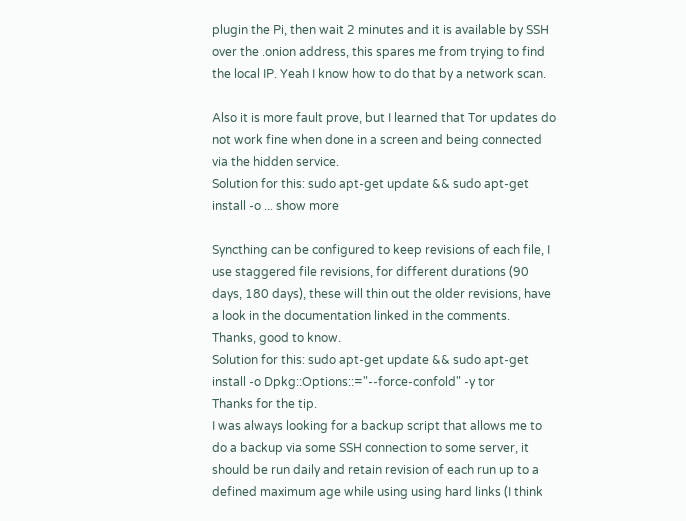plugin the Pi, then wait 2 minutes and it is available by SSH over the .onion address, this spares me from trying to find the local IP. Yeah I know how to do that by a network scan.

Also it is more fault prove, but I learned that Tor updates do not work fine when done in a screen and being connected via the hidden service.
Solution for this: sudo apt-get update && sudo apt-get install -o ... show more

Syncthing can be configured to keep revisions of each file, I use staggered file revisions, for different durations (90 days, 180 days), these will thin out the older revisions, have a look in the documentation linked in the comments.
Thanks, good to know.
Solution for this: sudo apt-get update && sudo apt-get install -o Dpkg::Options::="--force-confold" -y tor
Thanks for the tip.
I was always looking for a backup script that allows me to do a backup via some SSH connection to some server, it should be run daily and retain revision of each run up to a defined maximum age while using using hard links (I think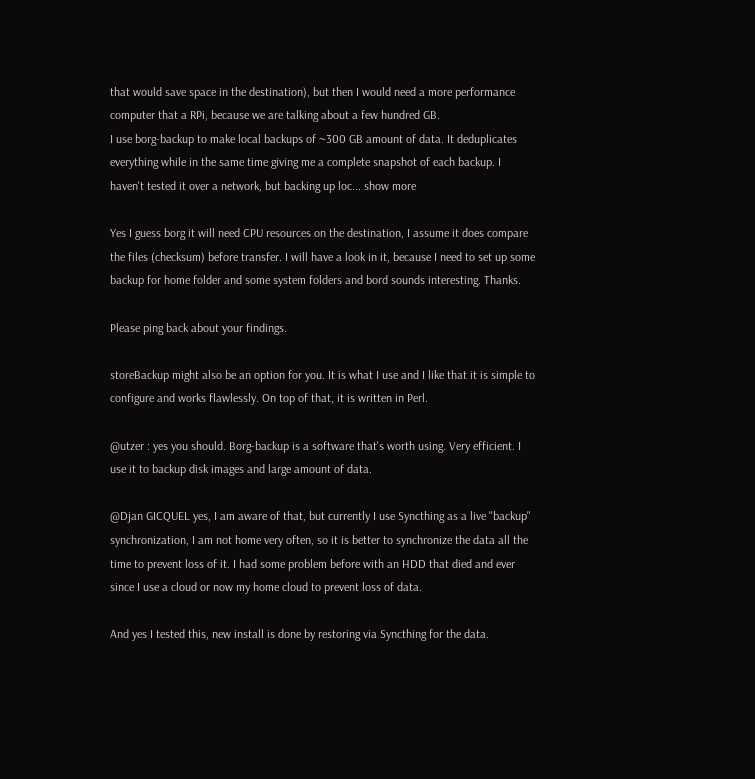that would save space in the destination), but then I would need a more performance computer that a RPi, because we are talking about a few hundred GB.
I use borg-backup to make local backups of ~300 GB amount of data. It deduplicates everything while in the same time giving me a complete snapshot of each backup. I haven't tested it over a network, but backing up loc... show more

Yes I guess borg it will need CPU resources on the destination, I assume it does compare the files (checksum) before transfer. I will have a look in it, because I need to set up some backup for home folder and some system folders and bord sounds interesting. Thanks.

Please ping back about your findings.

storeBackup might also be an option for you. It is what I use and I like that it is simple to configure and works flawlessly. On top of that, it is written in Perl.

@utzer : yes you should. Borg-backup is a software that's worth using. Very efficient. I use it to backup disk images and large amount of data.

@Djan GICQUEL yes, I am aware of that, but currently I use Syncthing as a live "backup" synchronization, I am not home very often, so it is better to synchronize the data all the time to prevent loss of it. I had some problem before with an HDD that died and ever since I use a cloud or now my home cloud to prevent loss of data.

And yes I tested this, new install is done by restoring via Syncthing for the data.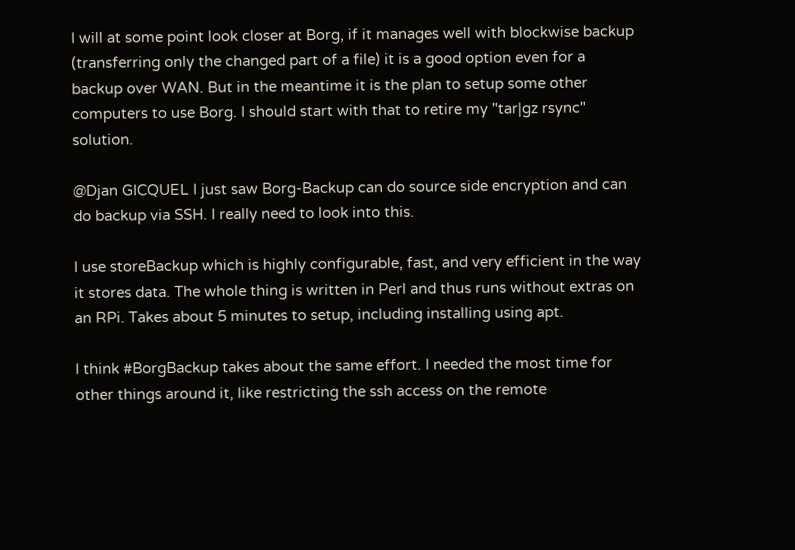I will at some point look closer at Borg, if it manages well with blockwise backup (transferring only the changed part of a file) it is a good option even for a backup over WAN. But in the meantime it is the plan to setup some other computers to use Borg. I should start with that to retire my "tar|gz rsync" solution.

@Djan GICQUEL I just saw Borg-Backup can do source side encryption and can do backup via SSH. I really need to look into this.

I use storeBackup which is highly configurable, fast, and very efficient in the way it stores data. The whole thing is written in Perl and thus runs without extras on an RPi. Takes about 5 minutes to setup, including installing using apt.

I think #BorgBackup takes about the same effort. I needed the most time for other things around it, like restricting the ssh access on the remote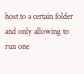host to a certain folder and only allowing to run one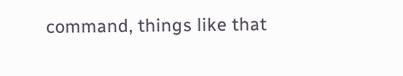command, things like that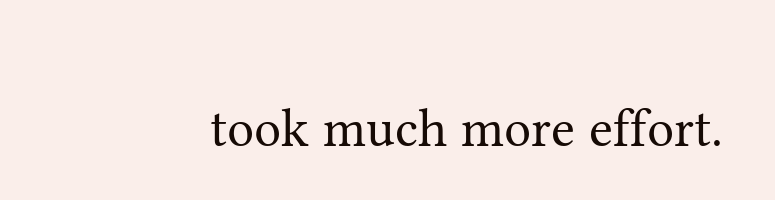took much more effort.